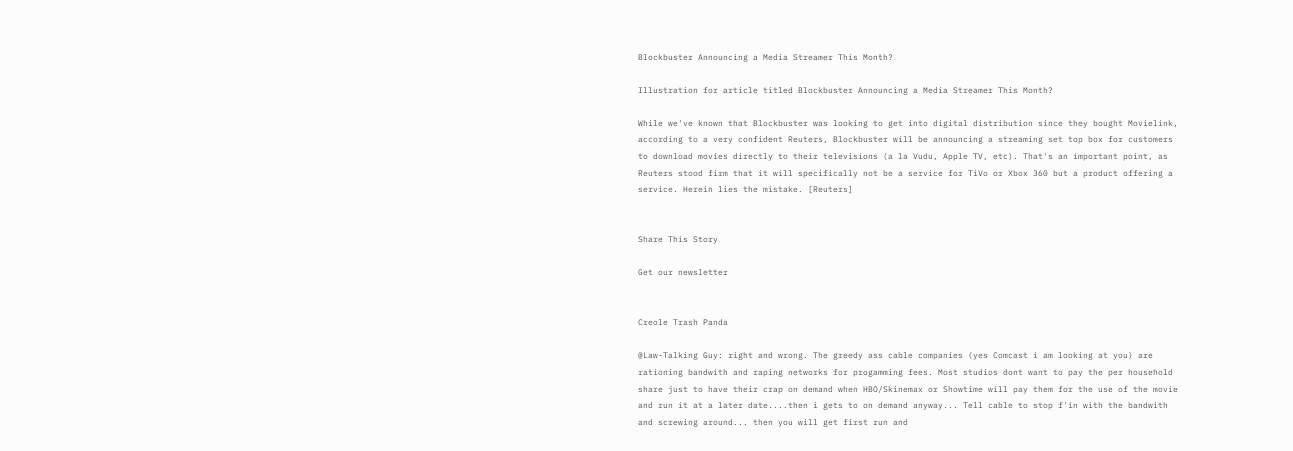Blockbuster Announcing a Media Streamer This Month?

Illustration for article titled Blockbuster Announcing a Media Streamer This Month?

While we've known that Blockbuster was looking to get into digital distribution since they bought Movielink, according to a very confident Reuters, Blockbuster will be announcing a streaming set top box for customers to download movies directly to their televisions (a la Vudu, Apple TV, etc). That's an important point, as Reuters stood firm that it will specifically not be a service for TiVo or Xbox 360 but a product offering a service. Herein lies the mistake. [Reuters]


Share This Story

Get our newsletter


Creole Trash Panda

@Law-Talking Guy: right and wrong. The greedy ass cable companies (yes Comcast i am looking at you) are rationing bandwith and raping networks for progamming fees. Most studios dont want to pay the per household share just to have their crap on demand when HBO/Skinemax or Showtime will pay them for the use of the movie and run it at a later date....then i gets to on demand anyway... Tell cable to stop f'in with the bandwith and screwing around... then you will get first run and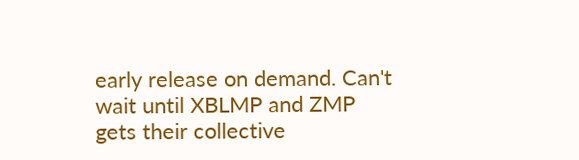early release on demand. Can't wait until XBLMP and ZMP gets their collective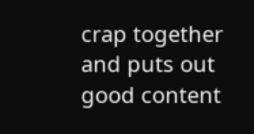crap together and puts out good content